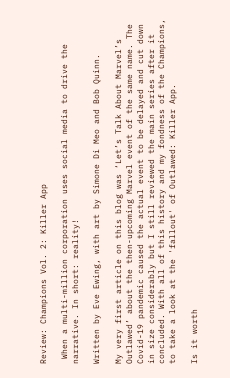Review: Champions Vol. 2: Killer App

 When a multi-million corporation uses social media to drive the narrative. In short: reality!

Written by Eve Ewing, with art by Simone Di Meo and Bob Quinn.

My very first article on this blog was ‘Let’s Talk About Marvel’s Outlawed’ about the then-upcoming Marvel event of the same name. The Covid-19 pandemic caused the actual event to be delayed and cut down in size considerably but I still reviewed the main series after it concluded. With all of this history and my fondness of the Champions, to take a look at the 'fallout' of Outlawed: Killer App.

Is it worth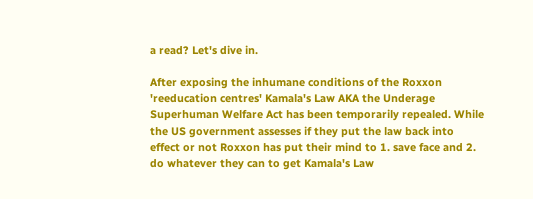a read? Let's dive in.

After exposing the inhumane conditions of the Roxxon 'reeducation centres' Kamala's Law AKA the Underage Superhuman Welfare Act has been temporarily repealed. While the US government assesses if they put the law back into effect or not Roxxon has put their mind to 1. save face and 2. do whatever they can to get Kamala's Law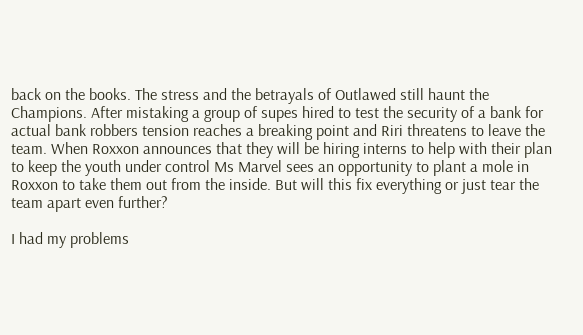back on the books. The stress and the betrayals of Outlawed still haunt the Champions. After mistaking a group of supes hired to test the security of a bank for actual bank robbers tension reaches a breaking point and Riri threatens to leave the team. When Roxxon announces that they will be hiring interns to help with their plan to keep the youth under control Ms Marvel sees an opportunity to plant a mole in Roxxon to take them out from the inside. But will this fix everything or just tear the team apart even further?

I had my problems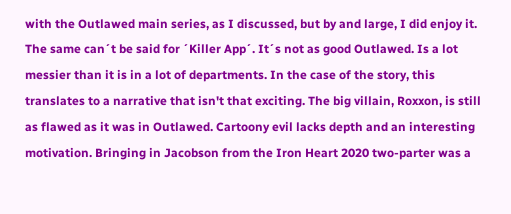with the Outlawed main series, as I discussed, but by and large, I did enjoy it. The same can´t be said for ´Killer App´. It´s not as good Outlawed. Is a lot messier than it is in a lot of departments. In the case of the story, this translates to a narrative that isn't that exciting. The big villain, Roxxon, is still as flawed as it was in Outlawed. Cartoony evil lacks depth and an interesting motivation. Bringing in Jacobson from the Iron Heart 2020 two-parter was a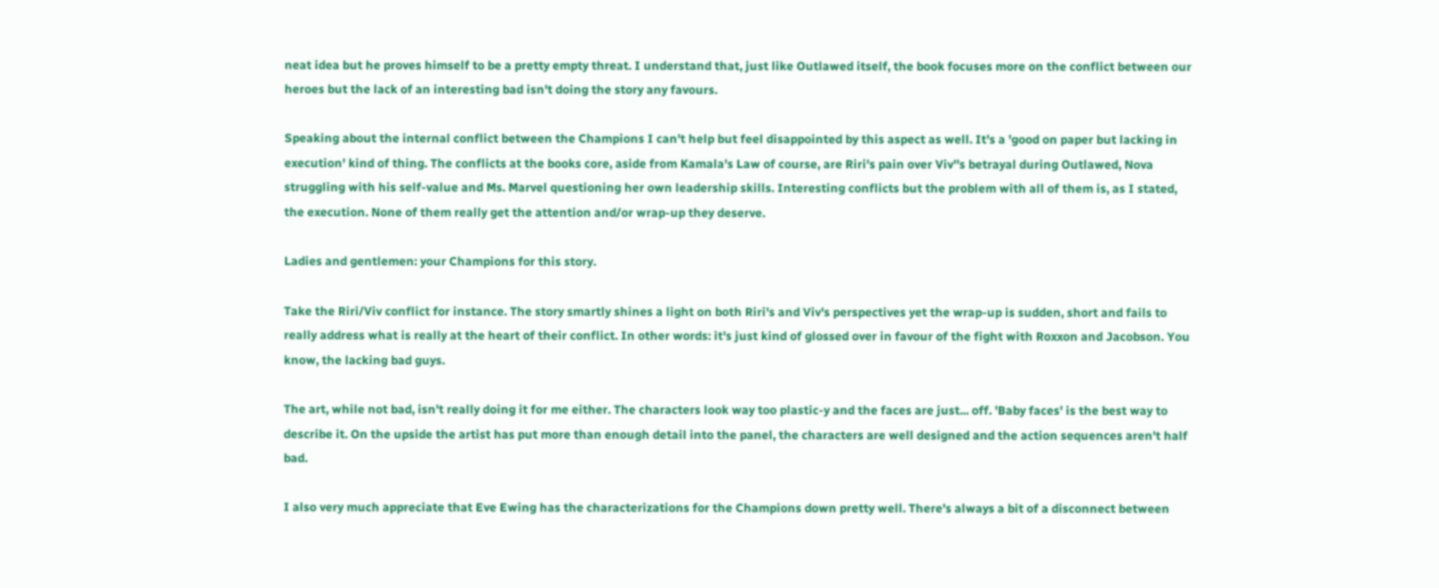neat idea but he proves himself to be a pretty empty threat. I understand that, just like Outlawed itself, the book focuses more on the conflict between our heroes but the lack of an interesting bad isn't doing the story any favours.

Speaking about the internal conflict between the Champions I can't help but feel disappointed by this aspect as well. It's a 'good on paper but lacking in execution' kind of thing. The conflicts at the books core, aside from Kamala's Law of course, are Riri's pain over Viv''s betrayal during Outlawed, Nova struggling with his self-value and Ms. Marvel questioning her own leadership skills. Interesting conflicts but the problem with all of them is, as I stated, the execution. None of them really get the attention and/or wrap-up they deserve.

Ladies and gentlemen: your Champions for this story.

Take the Riri/Viv conflict for instance. The story smartly shines a light on both Riri's and Viv's perspectives yet the wrap-up is sudden, short and fails to really address what is really at the heart of their conflict. In other words: it's just kind of glossed over in favour of the fight with Roxxon and Jacobson. You know, the lacking bad guys.

The art, while not bad, isn't really doing it for me either. The characters look way too plastic-y and the faces are just... off. 'Baby faces' is the best way to describe it. On the upside the artist has put more than enough detail into the panel, the characters are well designed and the action sequences aren't half bad.

I also very much appreciate that Eve Ewing has the characterizations for the Champions down pretty well. There's always a bit of a disconnect between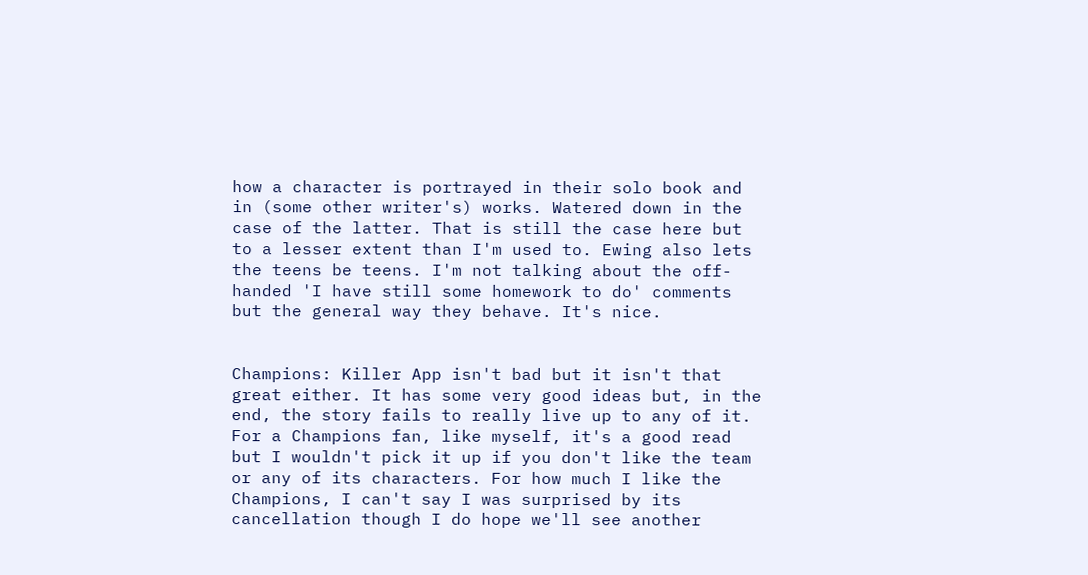how a character is portrayed in their solo book and in (some other writer's) works. Watered down in the case of the latter. That is still the case here but to a lesser extent than I'm used to. Ewing also lets the teens be teens. I'm not talking about the off-handed 'I have still some homework to do' comments but the general way they behave. It's nice.


Champions: Killer App isn't bad but it isn't that great either. It has some very good ideas but, in the end, the story fails to really live up to any of it. For a Champions fan, like myself, it's a good read but I wouldn't pick it up if you don't like the team or any of its characters. For how much I like the Champions, I can't say I was surprised by its cancellation though I do hope we'll see another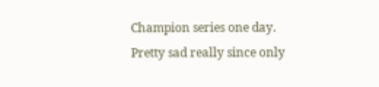Champion series one day. Pretty sad really since only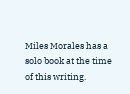Miles Morales has a solo book at the time of this writing.